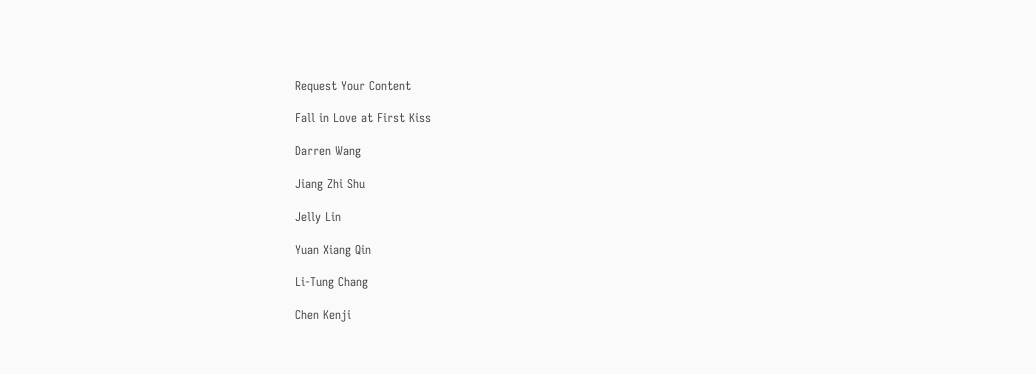Request Your Content

Fall in Love at First Kiss

Darren Wang

Jiang Zhi Shu

Jelly Lin

Yuan Xiang Qin

Li-Tung Chang

Chen Kenji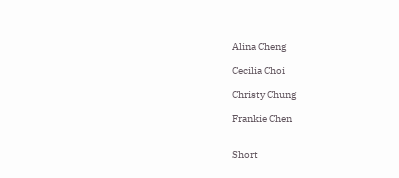Alina Cheng

Cecilia Choi

Christy Chung

Frankie Chen


Short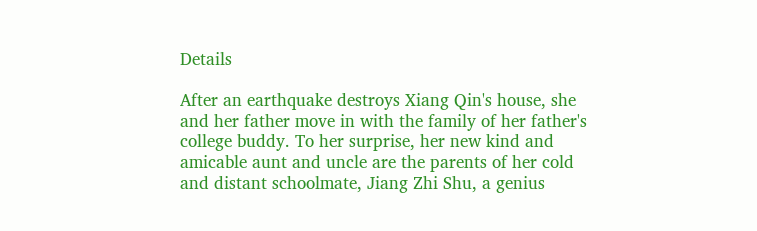Details

After an earthquake destroys Xiang Qin's house, she and her father move in with the family of her father's college buddy. To her surprise, her new kind and amicable aunt and uncle are the parents of her cold and distant schoolmate, Jiang Zhi Shu, a genius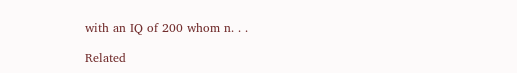with an IQ of 200 whom n. . .

Related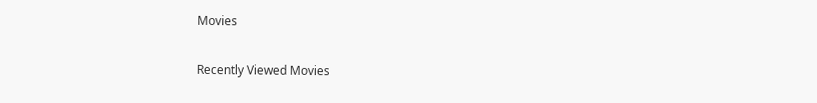Movies

Recently Viewed Movies